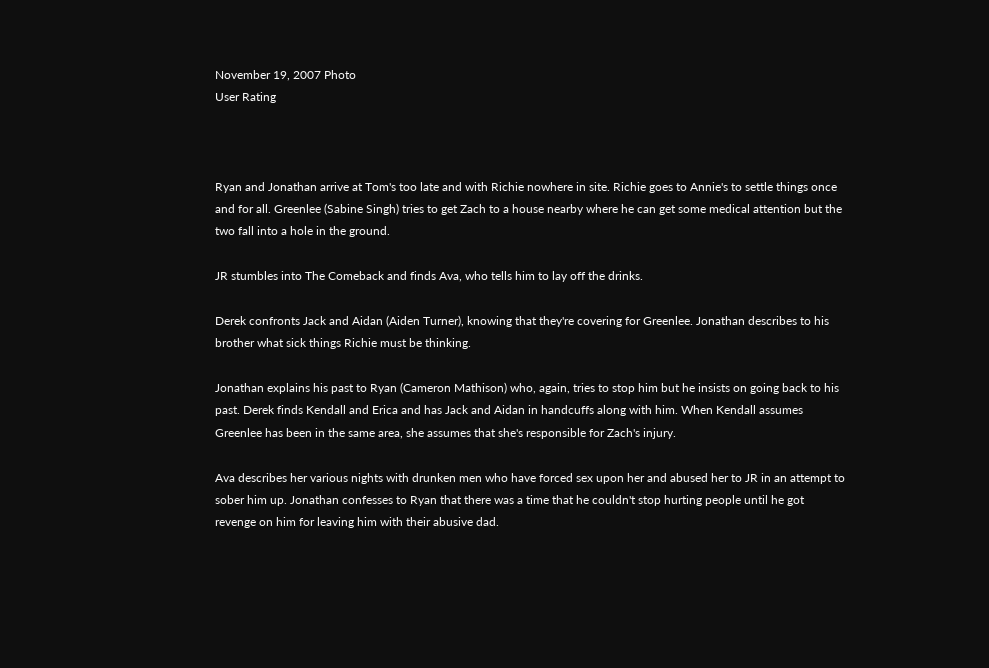November 19, 2007 Photo
User Rating



Ryan and Jonathan arrive at Tom's too late and with Richie nowhere in site. Richie goes to Annie's to settle things once and for all. Greenlee (Sabine Singh) tries to get Zach to a house nearby where he can get some medical attention but the two fall into a hole in the ground.

JR stumbles into The Comeback and finds Ava, who tells him to lay off the drinks.

Derek confronts Jack and Aidan (Aiden Turner), knowing that they're covering for Greenlee. Jonathan describes to his brother what sick things Richie must be thinking.

Jonathan explains his past to Ryan (Cameron Mathison) who, again, tries to stop him but he insists on going back to his past. Derek finds Kendall and Erica and has Jack and Aidan in handcuffs along with him. When Kendall assumes Greenlee has been in the same area, she assumes that she's responsible for Zach's injury.

Ava describes her various nights with drunken men who have forced sex upon her and abused her to JR in an attempt to sober him up. Jonathan confesses to Ryan that there was a time that he couldn't stop hurting people until he got revenge on him for leaving him with their abusive dad.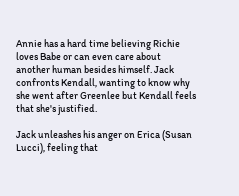Annie has a hard time believing Richie loves Babe or can even care about another human besides himself. Jack confronts Kendall, wanting to know why she went after Greenlee but Kendall feels that she's justified.

Jack unleashes his anger on Erica (Susan Lucci), feeling that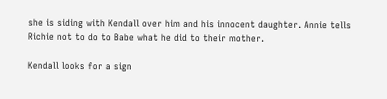she is siding with Kendall over him and his innocent daughter. Annie tells Richie not to do to Babe what he did to their mother.

Kendall looks for a sign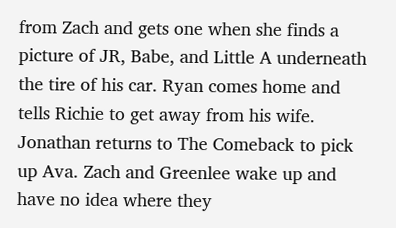from Zach and gets one when she finds a picture of JR, Babe, and Little A underneath the tire of his car. Ryan comes home and tells Richie to get away from his wife. Jonathan returns to The Comeback to pick up Ava. Zach and Greenlee wake up and have no idea where they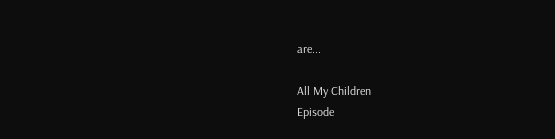are...

All My Children
Episode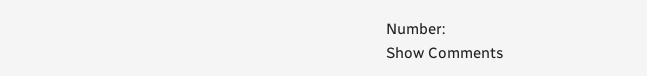Number:
Show Comments